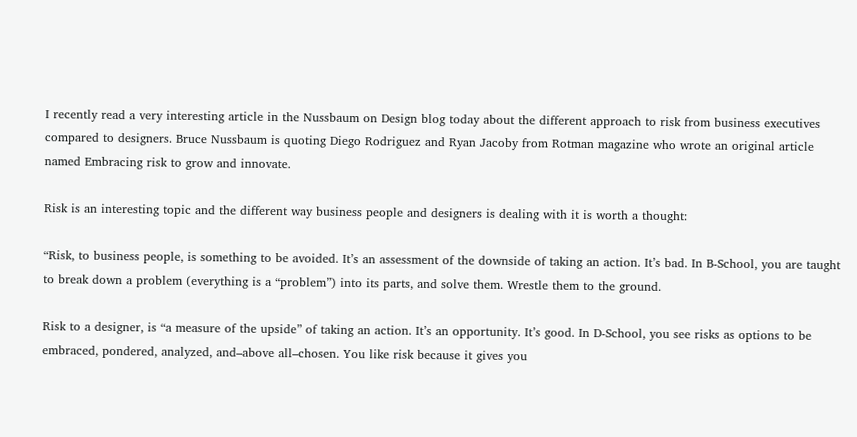I recently read a very interesting article in the Nussbaum on Design blog today about the different approach to risk from business executives compared to designers. Bruce Nussbaum is quoting Diego Rodriguez and Ryan Jacoby from Rotman magazine who wrote an original article named Embracing risk to grow and innovate.

Risk is an interesting topic and the different way business people and designers is dealing with it is worth a thought:

“Risk, to business people, is something to be avoided. It’s an assessment of the downside of taking an action. It’s bad. In B-School, you are taught to break down a problem (everything is a “problem”) into its parts, and solve them. Wrestle them to the ground.

Risk to a designer, is “a measure of the upside” of taking an action. It’s an opportunity. It’s good. In D-School, you see risks as options to be embraced, pondered, analyzed, and–above all–chosen. You like risk because it gives you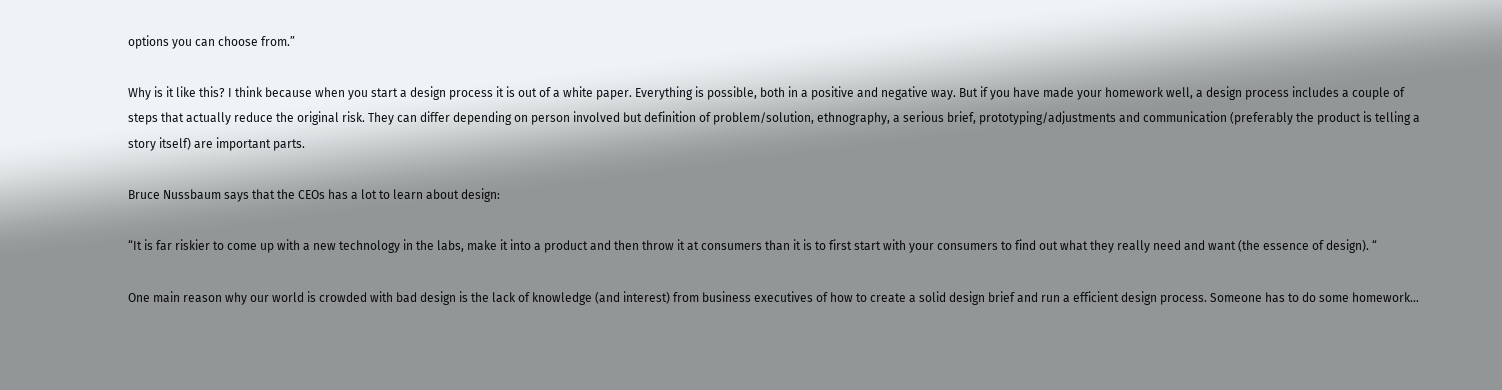options you can choose from.”

Why is it like this? I think because when you start a design process it is out of a white paper. Everything is possible, both in a positive and negative way. But if you have made your homework well, a design process includes a couple of steps that actually reduce the original risk. They can differ depending on person involved but definition of problem/solution, ethnography, a serious brief, prototyping/adjustments and communication (preferably the product is telling a story itself) are important parts.

Bruce Nussbaum says that the CEOs has a lot to learn about design:

“It is far riskier to come up with a new technology in the labs, make it into a product and then throw it at consumers than it is to first start with your consumers to find out what they really need and want (the essence of design). “

One main reason why our world is crowded with bad design is the lack of knowledge (and interest) from business executives of how to create a solid design brief and run a efficient design process. Someone has to do some homework…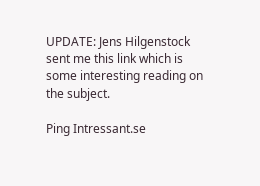UPDATE: Jens Hilgenstock sent me this link which is some interesting reading on the subject.

Ping Intressant.se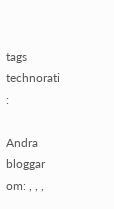tags technorati :

Andra bloggar om: , , ,